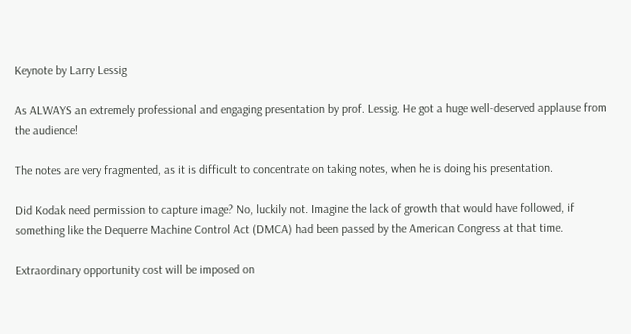Keynote by Larry Lessig

As ALWAYS an extremely professional and engaging presentation by prof. Lessig. He got a huge well-deserved applause from the audience!

The notes are very fragmented, as it is difficult to concentrate on taking notes, when he is doing his presentation.

Did Kodak need permission to capture image? No, luckily not. Imagine the lack of growth that would have followed, if something like the Dequerre Machine Control Act (DMCA) had been passed by the American Congress at that time.

Extraordinary opportunity cost will be imposed on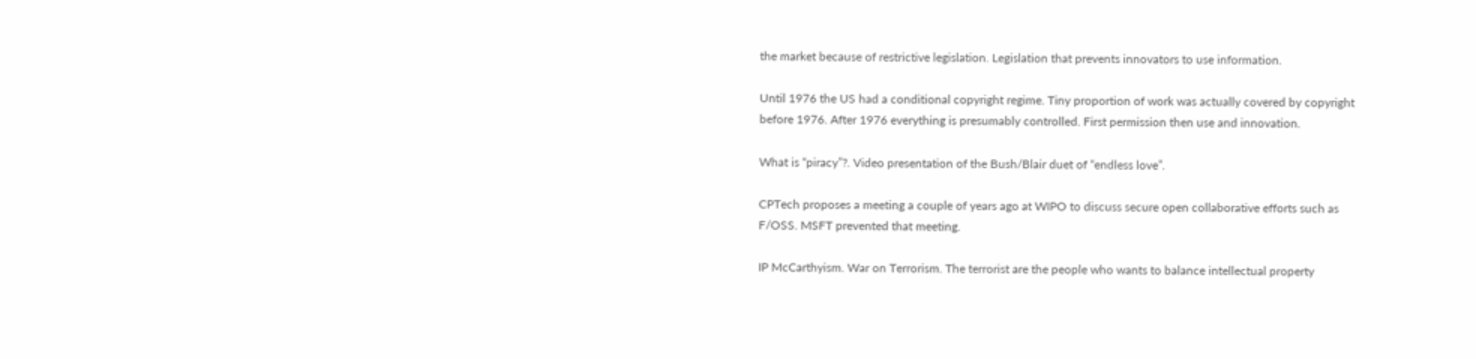the market because of restrictive legislation. Legislation that prevents innovators to use information.

Until 1976 the US had a conditional copyright regime. Tiny proportion of work was actually covered by copyright before 1976. After 1976 everything is presumably controlled. First permission then use and innovation.

What is “piracy”?. Video presentation of the Bush/Blair duet of “endless love”.

CPTech proposes a meeting a couple of years ago at WIPO to discuss secure open collaborative efforts such as F/OSS. MSFT prevented that meeting.

IP McCarthyism. War on Terrorism. The terrorist are the people who wants to balance intellectual property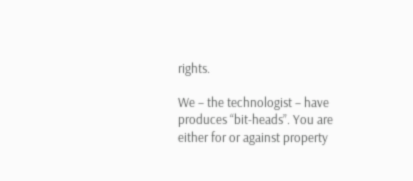rights.

We – the technologist – have produces “bit-heads”. You are either for or against property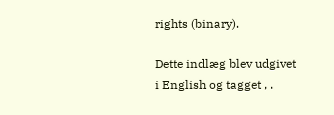rights (binary).

Dette indlæg blev udgivet i English og tagget , .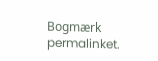Bogmærk permalinket.